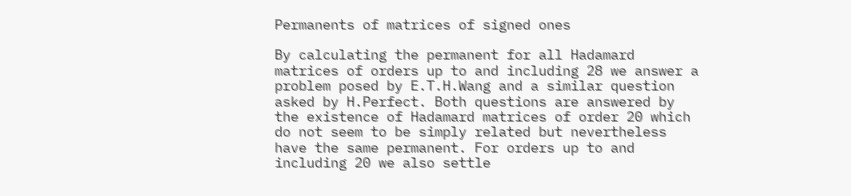Permanents of matrices of signed ones

By calculating the permanent for all Hadamard matrices of orders up to and including 28 we answer a problem posed by E.T.H.Wang and a similar question asked by H.Perfect. Both questions are answered by the existence of Hadamard matrices of order 20 which do not seem to be simply related but nevertheless have the same permanent. For orders up to and including 20 we also settle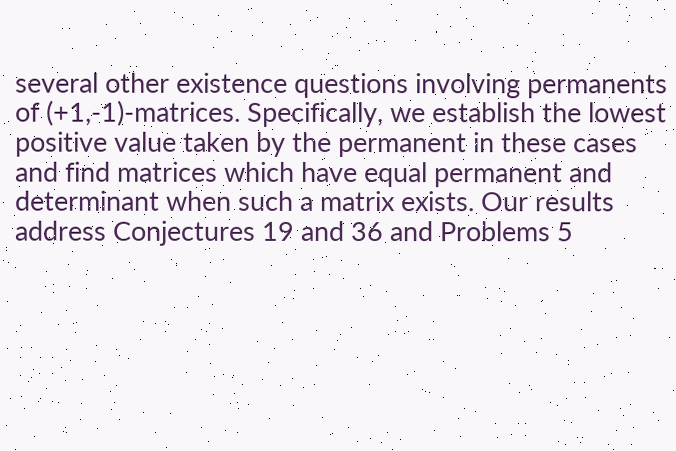several other existence questions involving permanents of (+1,-1)-matrices. Specifically, we establish the lowest positive value taken by the permanent in these cases and find matrices which have equal permanent and determinant when such a matrix exists. Our results address Conjectures 19 and 36 and Problems 5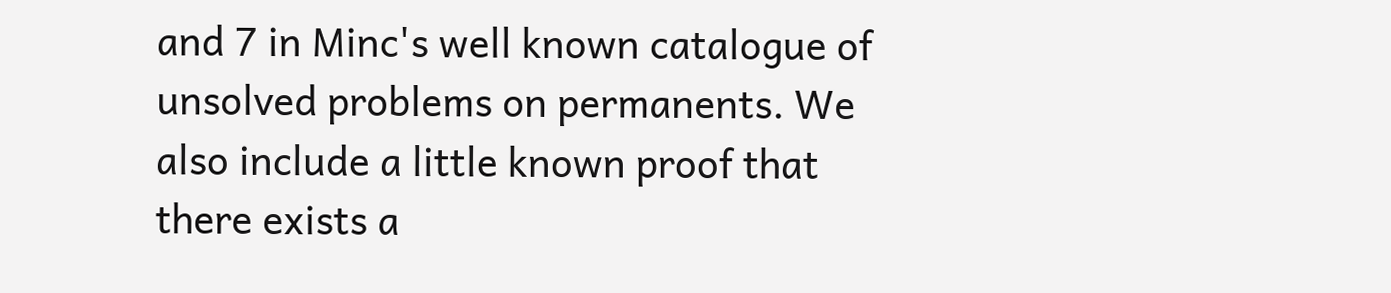and 7 in Minc's well known catalogue of unsolved problems on permanents. We also include a little known proof that there exists a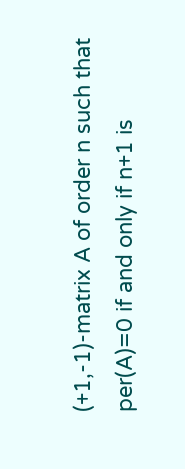(+1,-1)-matrix A of order n such that per(A)=0 if and only if n+1 is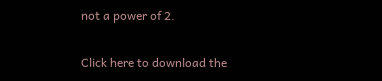not a power of 2.

Click here to download the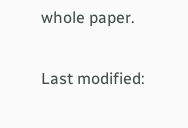whole paper.

Last modified: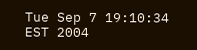Tue Sep 7 19:10:34 EST 2004